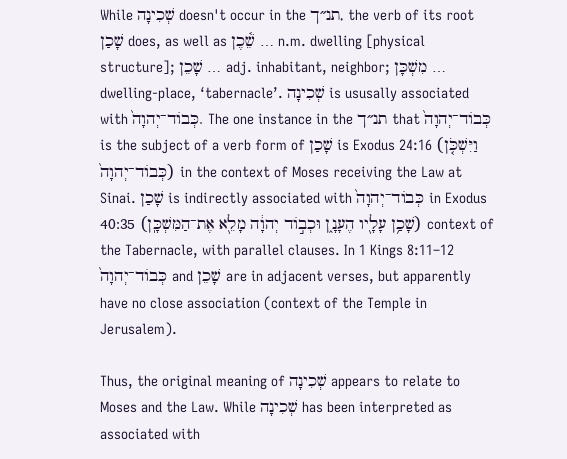While שְׁכִינָה doesn't occur in the תנ״ך, the verb of its root שָׁכַן does, as well as שֵׁ֫כֶן … n.m. dwelling [physical structure]; שָׁכֵן … adj. inhabitant, neighbor; מִשְׁכָּן … dwelling-place, ‘tabernacle’. שְׁכִינָה is ususally associated with כְּבוֹד־יְהוָה֙. The one instance in the תנ״ך that כְּבוֹד־יְהוָה֙ is the subject of a verb form of שָׁכַן is Exodus 24:16 (וַיִּשְׁכֹּ֤ן כְּבוֹד־יְהוָה֙) in the context of Moses receiving the Law at Sinai. שָׁכַן is indirectly associated with כְּבוֹד־יְהוָה֙ in Exodus 40:35 (שָׁכַ֥ן עָלָ֖יו הֶעָנָ֑ן וּכְב֣וֹד יְהוָ֔ה מָלֵ֖א אֶת־הַמִּשְׁכָּֽן) context of the Tabernacle, with parallel clauses. In 1 Kings 8:11–12 כְּבוֹד־יְהוָה֙ and שָׁכֵן are in adjacent verses, but apparently have no close association (context of the Temple in Jerusalem).

Thus, the original meaning of שְׁכִינָה appears to relate to Moses and the Law. While שְׁכִינָה has been interpreted as associated with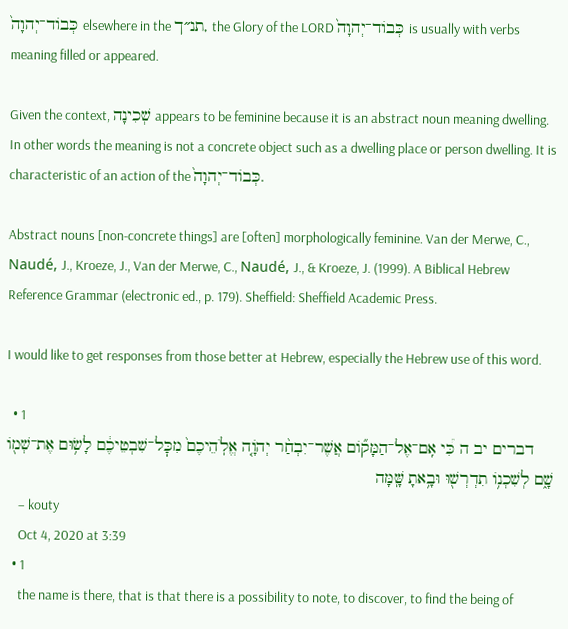כְּבוֹד־יְהוָה֙ elsewhere in the תנ״ך, the Glory of the LORD כְּבוֹד־יְהוָה֙ is usually with verbs meaning filled or appeared.

Given the context, שְׁכִינָה appears to be feminine because it is an abstract noun meaning dwelling. In other words the meaning is not a concrete object such as a dwelling place or person dwelling. It is characteristic of an action of the כְּבוֹד־יְהוָה֙.

Abstract nouns [non-concrete things] are [often] morphologically feminine. Van der Merwe, C., Naudé, J., Kroeze, J., Van der Merwe, C., Naudé, J., & Kroeze, J. (1999). A Biblical Hebrew Reference Grammar (electronic ed., p. 179). Sheffield: Sheffield Academic Press.

I would like to get responses from those better at Hebrew, especially the Hebrew use of this word.

  • 1
    דברים יב ה כִּ֠י אִֽם־אֶל־הַמָּק֞וֹם אֲשֶׁר־יִבְחַ֨ר יְהֹוָ֤ה אֱלֹֽהֵיכֶם֙ מִכׇּל־שִׁבְטֵיכֶ֔ם לָשׂ֥וּם אֶת־שְׁמ֖וֹ שָׁ֑ם לְשִׁכְנ֥וֹ תִדְרְשׁ֖וּ וּבָ֥אתָ שָּֽׁמָּה
    – kouty
    Oct 4, 2020 at 3:39
  • 1
    the name is there, that is that there is a possibility to note, to discover, to find the being of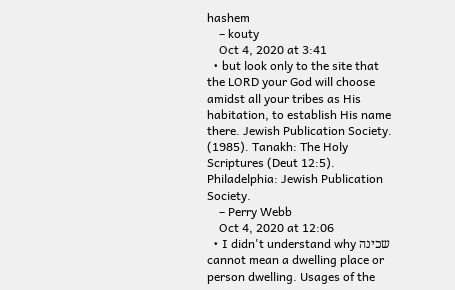hashem
    – kouty
    Oct 4, 2020 at 3:41
  • but look only to the site that the LORD your God will choose amidst all your tribes as His habitation, to establish His name there. Jewish Publication Society. (1985). Tanakh: The Holy Scriptures (Deut 12:5). Philadelphia: Jewish Publication Society.
    – Perry Webb
    Oct 4, 2020 at 12:06
  • I didn't understand why שכינה cannot mean a dwelling place or person dwelling. Usages of the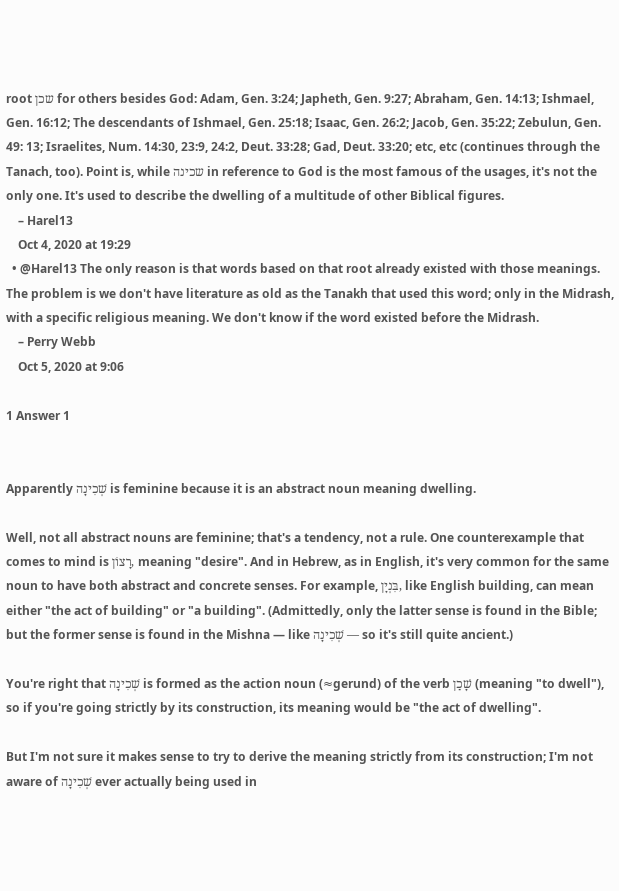root שכן for others besides God: Adam, Gen. 3:24; Japheth, Gen. 9:27; Abraham, Gen. 14:13; Ishmael, Gen. 16:12; The descendants of Ishmael, Gen. 25:18; Isaac, Gen. 26:2; Jacob, Gen. 35:22; Zebulun, Gen. 49: 13; Israelites, Num. 14:30, 23:9, 24:2, Deut. 33:28; Gad, Deut. 33:20; etc, etc (continues through the Tanach, too). Point is, while שכינה in reference to God is the most famous of the usages, it's not the only one. It's used to describe the dwelling of a multitude of other Biblical figures.
    – Harel13
    Oct 4, 2020 at 19:29
  • @Harel13 The only reason is that words based on that root already existed with those meanings. The problem is we don't have literature as old as the Tanakh that used this word; only in the Midrash, with a specific religious meaning. We don't know if the word existed before the Midrash.
    – Perry Webb
    Oct 5, 2020 at 9:06

1 Answer 1


Apparently שְׁכִינָה is feminine because it is an abstract noun meaning dwelling.

Well, not all abstract nouns are feminine; that's a tendency, not a rule. One counterexample that comes to mind is רָצוֹן, meaning "desire". And in Hebrew, as in English, it's very common for the same noun to have both abstract and concrete senses. For example, בִּנְיָן, like English building, can mean either "the act of building" or "a building". (Admittedly, only the latter sense is found in the Bible; but the former sense is found in the Mishna — like שְׁכִינָה — so it's still quite ancient.)

You're right that שְׁכִינָה is formed as the action noun (≈gerund) of the verb שָׁכַן (meaning "to dwell"), so if you're going strictly by its construction, its meaning would be "the act of dwelling".

But I'm not sure it makes sense to try to derive the meaning strictly from its construction; I'm not aware of שְׁכִינָה ever actually being used in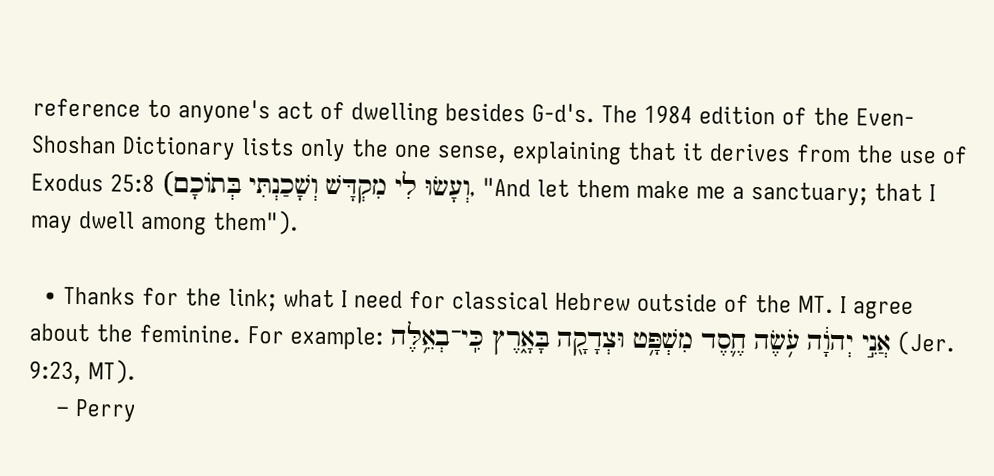reference to anyone's act of dwelling besides G-d's. The 1984 edition of the Even-Shoshan Dictionary lists only the one sense, explaining that it derives from the use of Exodus 25:8 (וְעָשׂוּ לִי מִקְדָּשׁ וְשָׁכַנְתִּי בְּתוֹכָם, "And let them make me a sanctuary; that I may dwell among them").

  • Thanks for the link; what I need for classical Hebrew outside of the MT. I agree about the feminine. For example: אֲנִ֣י יְהוָ֔ה עֹ֥שֶׂה חֶ֛סֶד מִשְׁפָּ֥ט וּצְדָקָ֖ה בָּאָ֑רֶץ כִּֽי־בְאֵ֥לֶּה (Jer. 9:23, MT).
    – Perry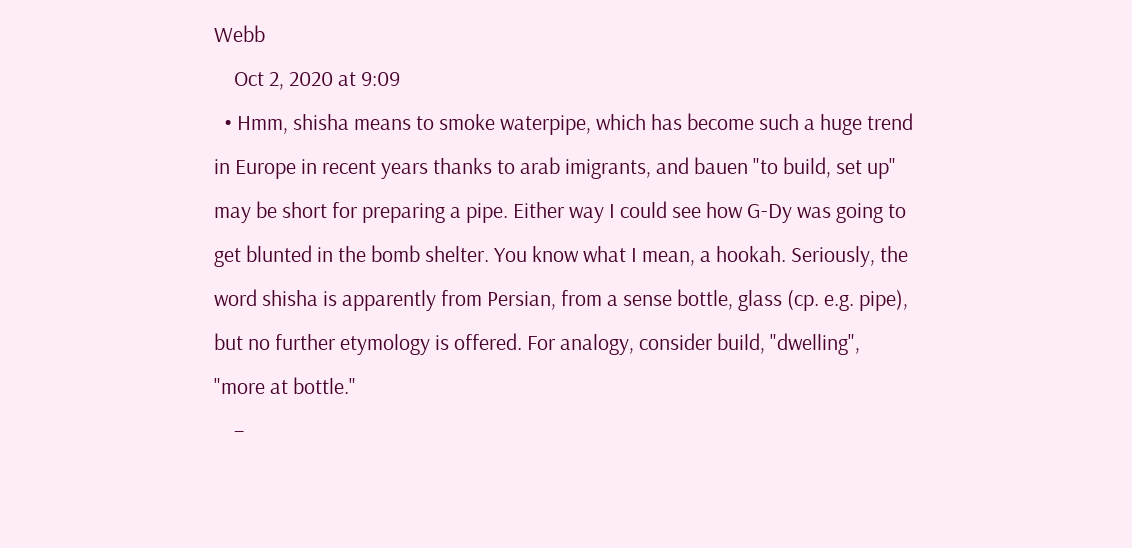Webb
    Oct 2, 2020 at 9:09
  • Hmm, shisha means to smoke waterpipe, which has become such a huge trend in Europe in recent years thanks to arab imigrants, and bauen "to build, set up" may be short for preparing a pipe. Either way I could see how G-Dy was going to get blunted in the bomb shelter. You know what I mean, a hookah. Seriously, the word shisha is apparently from Persian, from a sense bottle, glass (cp. e.g. pipe), but no further etymology is offered. For analogy, consider build, "dwelling", "more at bottle."
    –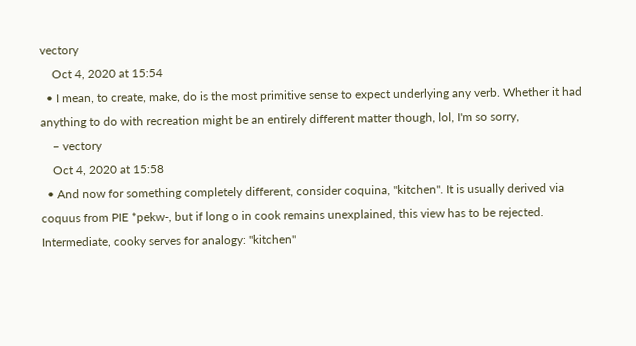vectory
    Oct 4, 2020 at 15:54
  • I mean, to create, make, do is the most primitive sense to expect underlying any verb. Whether it had anything to do with recreation might be an entirely different matter though, lol, I'm so sorry,
    – vectory
    Oct 4, 2020 at 15:58
  • And now for something completely different, consider coquina, "kitchen". It is usually derived via coquus from PIE *pekw-, but if long o in cook remains unexplained, this view has to be rejected. Intermediate, cooky serves for analogy: "kitchen"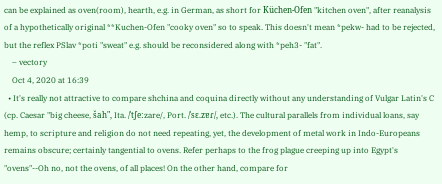can be explained as oven(room), hearth, e.g. in German, as short for Küchen-Ofen "kitchen oven", after reanalysis of a hypothetically original **Kuchen-Ofen "cooky oven" so to speak. This doesn't mean *pekw- had to be rejected, but the reflex PSlav *poti "sweat" e.g. should be reconsidered along with *peh3- "fat".
    – vectory
    Oct 4, 2020 at 16:39
  • It's really not attractive to compare shchina and coquina directly without any understanding of Vulgar Latin's C (cp. Caesar "big cheese, šah", Ita. /ˈtʃeːzare/, Port. /ˈsɛ.zɐɾ/, etc.). The cultural parallels from individual loans, say hemp, to scripture and religion do not need repeating, yet, the development of metal work in Indo-Europeans remains obscure; certainly tangential to ovens. Refer perhaps to the frog plague creeping up into Egypt's "ovens"--Oh no, not the ovens, of all places! On the other hand, compare for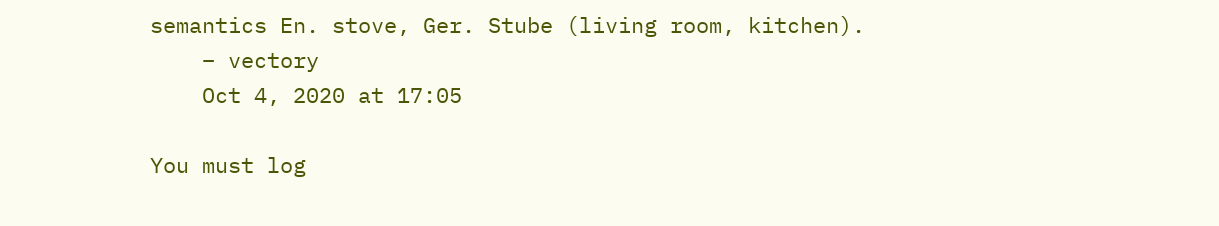semantics En. stove, Ger. Stube (living room, kitchen).
    – vectory
    Oct 4, 2020 at 17:05

You must log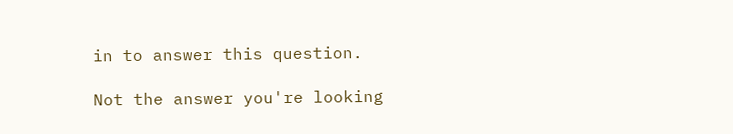in to answer this question.

Not the answer you're looking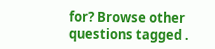for? Browse other questions tagged .